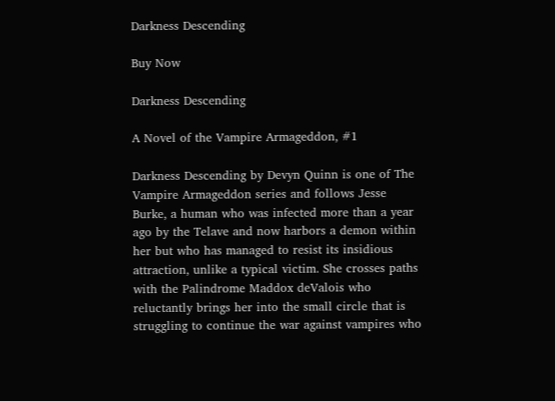Darkness Descending

Buy Now

Darkness Descending

A Novel of the Vampire Armageddon, #1

Darkness Descending by Devyn Quinn is one of The Vampire Armageddon series and follows Jesse Burke, a human who was infected more than a year ago by the Telave and now harbors a demon within her but who has managed to resist its insidious attraction, unlike a typical victim. She crosses paths with the Palindrome Maddox deValois who reluctantly brings her into the small circle that is struggling to continue the war against vampires who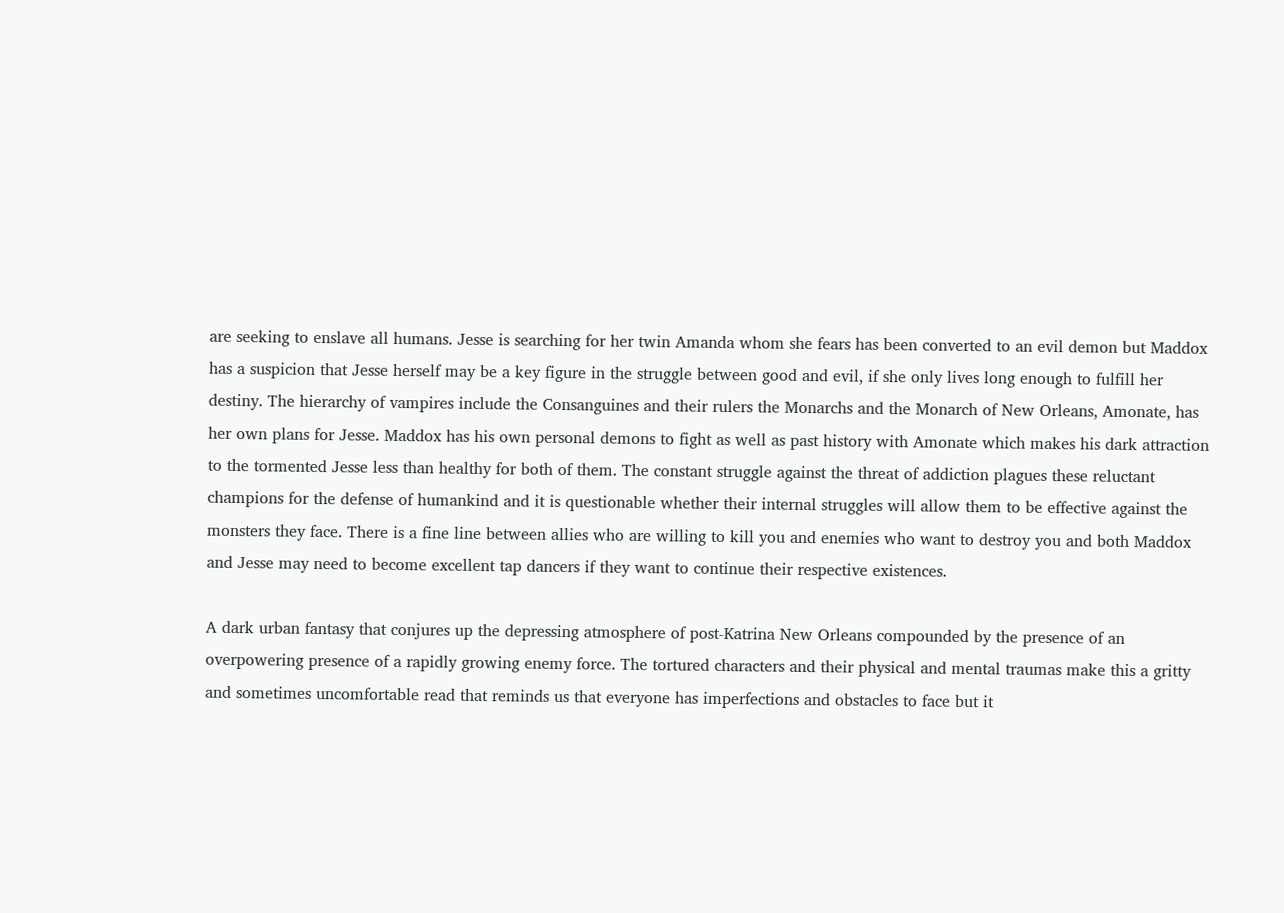are seeking to enslave all humans. Jesse is searching for her twin Amanda whom she fears has been converted to an evil demon but Maddox has a suspicion that Jesse herself may be a key figure in the struggle between good and evil, if she only lives long enough to fulfill her destiny. The hierarchy of vampires include the Consanguines and their rulers the Monarchs and the Monarch of New Orleans, Amonate, has her own plans for Jesse. Maddox has his own personal demons to fight as well as past history with Amonate which makes his dark attraction to the tormented Jesse less than healthy for both of them. The constant struggle against the threat of addiction plagues these reluctant champions for the defense of humankind and it is questionable whether their internal struggles will allow them to be effective against the monsters they face. There is a fine line between allies who are willing to kill you and enemies who want to destroy you and both Maddox and Jesse may need to become excellent tap dancers if they want to continue their respective existences.

A dark urban fantasy that conjures up the depressing atmosphere of post-Katrina New Orleans compounded by the presence of an overpowering presence of a rapidly growing enemy force. The tortured characters and their physical and mental traumas make this a gritty and sometimes uncomfortable read that reminds us that everyone has imperfections and obstacles to face but it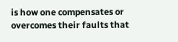is how one compensates or overcomes their faults that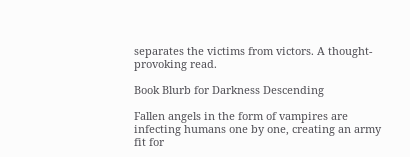separates the victims from victors. A thought-provoking read.

Book Blurb for Darkness Descending

Fallen angels in the form of vampires are infecting humans one by one, creating an army fit for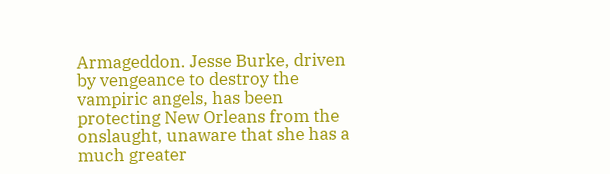Armageddon. Jesse Burke, driven by vengeance to destroy the vampiric angels, has been protecting New Orleans from the onslaught, unaware that she has a much greater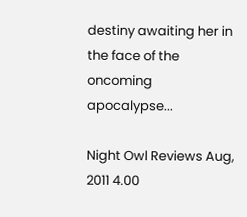destiny awaiting her in the face of the oncoming apocalypse...

Night Owl Reviews Aug, 2011 4.00